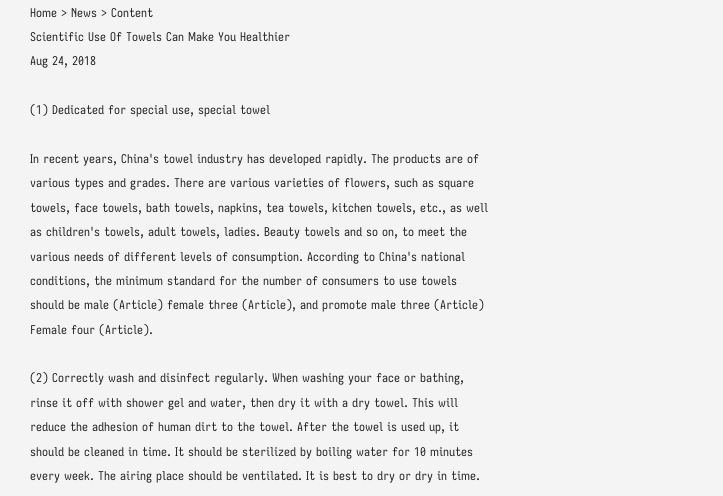Home > News > Content
Scientific Use Of Towels Can Make You Healthier
Aug 24, 2018

(1) Dedicated for special use, special towel

In recent years, China's towel industry has developed rapidly. The products are of various types and grades. There are various varieties of flowers, such as square towels, face towels, bath towels, napkins, tea towels, kitchen towels, etc., as well as children's towels, adult towels, ladies. Beauty towels and so on, to meet the various needs of different levels of consumption. According to China's national conditions, the minimum standard for the number of consumers to use towels should be male (Article) female three (Article), and promote male three (Article) Female four (Article).

(2) Correctly wash and disinfect regularly. When washing your face or bathing, rinse it off with shower gel and water, then dry it with a dry towel. This will reduce the adhesion of human dirt to the towel. After the towel is used up, it should be cleaned in time. It should be sterilized by boiling water for 10 minutes every week. The airing place should be ventilated. It is best to dry or dry in time.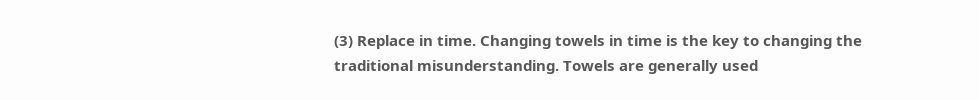(3) Replace in time. Changing towels in time is the key to changing the traditional misunderstanding. Towels are generally used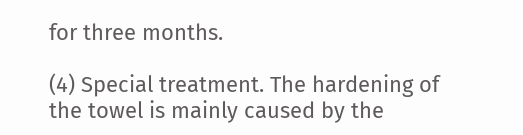for three months.

(4) Special treatment. The hardening of the towel is mainly caused by the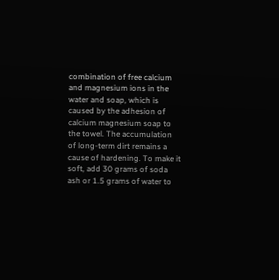combination of free calcium and magnesium ions in the water and soap, which is caused by the adhesion of calcium magnesium soap to the towel. The accumulation of long-term dirt remains a cause of hardening. To make it soft, add 30 grams of soda ash or 1.5 grams of water to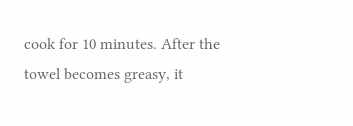cook for 10 minutes. After the towel becomes greasy, it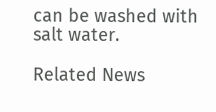can be washed with salt water.

Related News